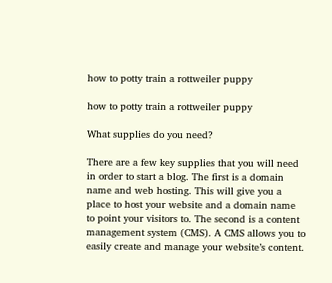how to potty train a rottweiler puppy

how to potty train a rottweiler puppy

What supplies do you need?

There are a few key supplies that you will need in order to start a blog. The first is a domain name and web hosting. This will give you a place to host your website and a domain name to point your visitors to. The second is a content management system (CMS). A CMS allows you to easily create and manage your website’s content.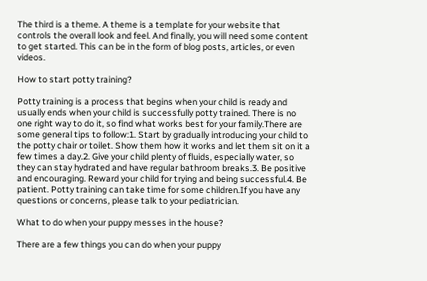The third is a theme. A theme is a template for your website that controls the overall look and feel. And finally, you will need some content to get started. This can be in the form of blog posts, articles, or even videos.

How to start potty training?

Potty training is a process that begins when your child is ready and usually ends when your child is successfully potty trained. There is no one right way to do it, so find what works best for your family.There are some general tips to follow:1. Start by gradually introducing your child to the potty chair or toilet. Show them how it works and let them sit on it a few times a day.2. Give your child plenty of fluids, especially water, so they can stay hydrated and have regular bathroom breaks.3. Be positive and encouraging. Reward your child for trying and being successful.4. Be patient. Potty training can take time for some children.If you have any questions or concerns, please talk to your pediatrician.

What to do when your puppy messes in the house?

There are a few things you can do when your puppy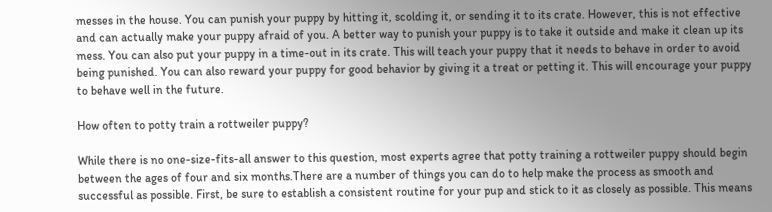messes in the house. You can punish your puppy by hitting it, scolding it, or sending it to its crate. However, this is not effective and can actually make your puppy afraid of you. A better way to punish your puppy is to take it outside and make it clean up its mess. You can also put your puppy in a time-out in its crate. This will teach your puppy that it needs to behave in order to avoid being punished. You can also reward your puppy for good behavior by giving it a treat or petting it. This will encourage your puppy to behave well in the future.

How often to potty train a rottweiler puppy?

While there is no one-size-fits-all answer to this question, most experts agree that potty training a rottweiler puppy should begin between the ages of four and six months.There are a number of things you can do to help make the process as smooth and successful as possible. First, be sure to establish a consistent routine for your pup and stick to it as closely as possible. This means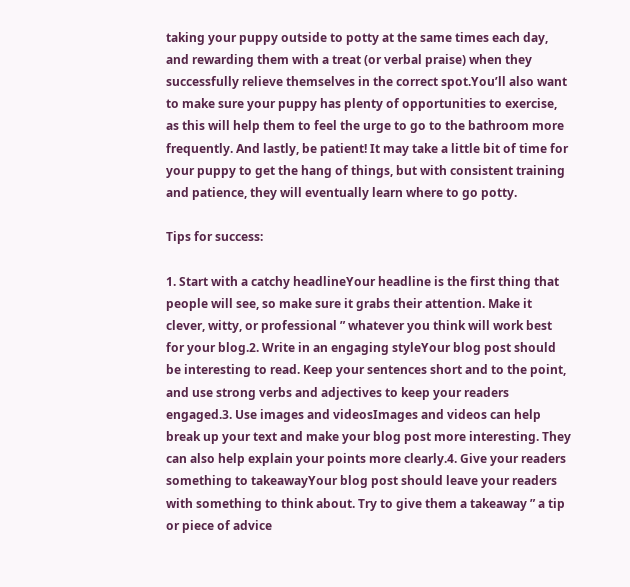taking your puppy outside to potty at the same times each day, and rewarding them with a treat (or verbal praise) when they successfully relieve themselves in the correct spot.You’ll also want to make sure your puppy has plenty of opportunities to exercise, as this will help them to feel the urge to go to the bathroom more frequently. And lastly, be patient! It may take a little bit of time for your puppy to get the hang of things, but with consistent training and patience, they will eventually learn where to go potty.

Tips for success:

1. Start with a catchy headlineYour headline is the first thing that people will see, so make sure it grabs their attention. Make it clever, witty, or professional ” whatever you think will work best for your blog.2. Write in an engaging styleYour blog post should be interesting to read. Keep your sentences short and to the point, and use strong verbs and adjectives to keep your readers engaged.3. Use images and videosImages and videos can help break up your text and make your blog post more interesting. They can also help explain your points more clearly.4. Give your readers something to takeawayYour blog post should leave your readers with something to think about. Try to give them a takeaway ” a tip or piece of advice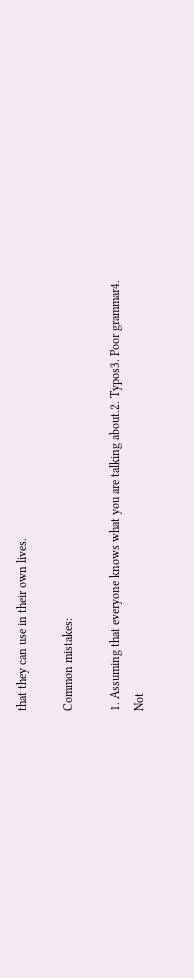that they can use in their own lives.

Common mistakes:

1. Assuming that everyone knows what you are talking about.2. Typos3. Poor grammar4. Not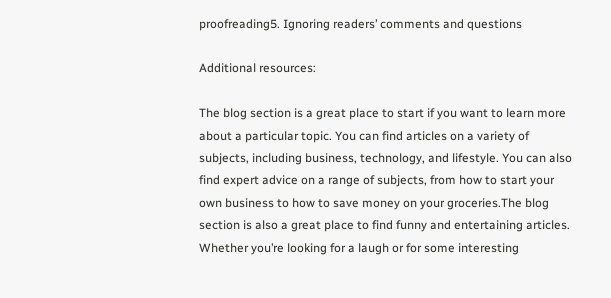proofreading5. Ignoring readers’ comments and questions

Additional resources:

The blog section is a great place to start if you want to learn more about a particular topic. You can find articles on a variety of subjects, including business, technology, and lifestyle. You can also find expert advice on a range of subjects, from how to start your own business to how to save money on your groceries.The blog section is also a great place to find funny and entertaining articles. Whether you’re looking for a laugh or for some interesting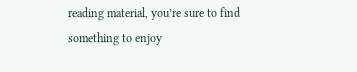reading material, you’re sure to find something to enjoy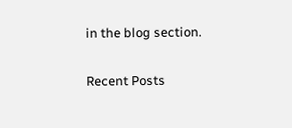in the blog section.

Recent Posts